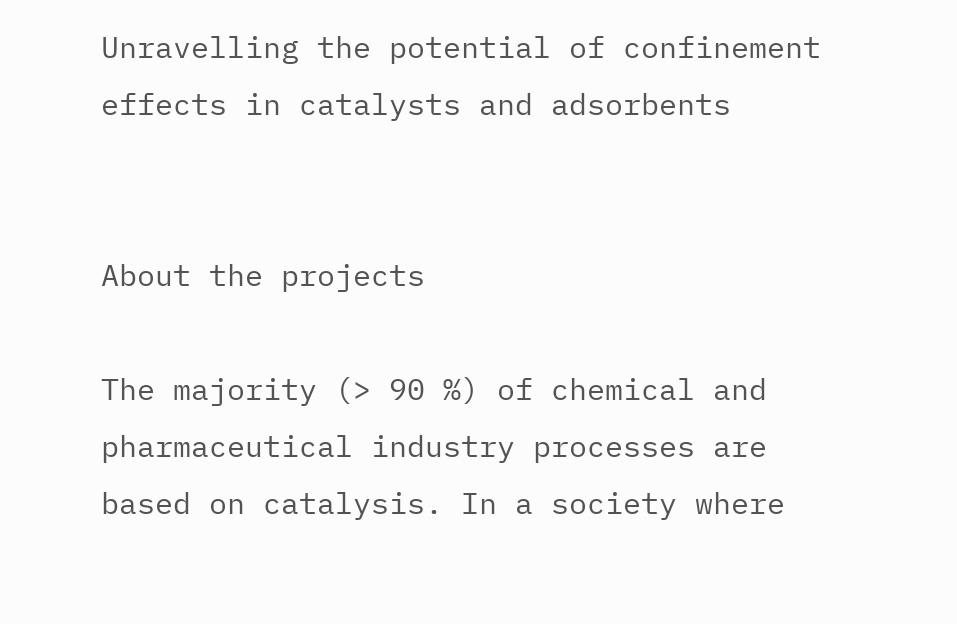Unravelling the potential of confinement effects in catalysts and adsorbents


About the projects

The majority (> 90 %) of chemical and pharmaceutical industry processes are based on catalysis. In a society where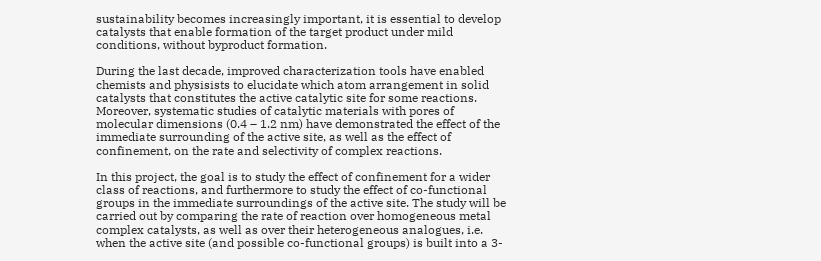sustainability becomes increasingly important, it is essential to develop catalysts that enable formation of the target product under mild conditions, without byproduct formation.

During the last decade, improved characterization tools have enabled chemists and physisists to elucidate which atom arrangement in solid catalysts that constitutes the active catalytic site for some reactions. Moreover, systematic studies of catalytic materials with pores of molecular dimensions (0.4 – 1.2 nm) have demonstrated the effect of the immediate surrounding of the active site, as well as the effect of confinement, on the rate and selectivity of complex reactions.

In this project, the goal is to study the effect of confinement for a wider class of reactions, and furthermore to study the effect of co-functional groups in the immediate surroundings of the active site. The study will be carried out by comparing the rate of reaction over homogeneous metal complex catalysts, as well as over their heterogeneous analogues, i.e. when the active site (and possible co-functional groups) is built into a 3-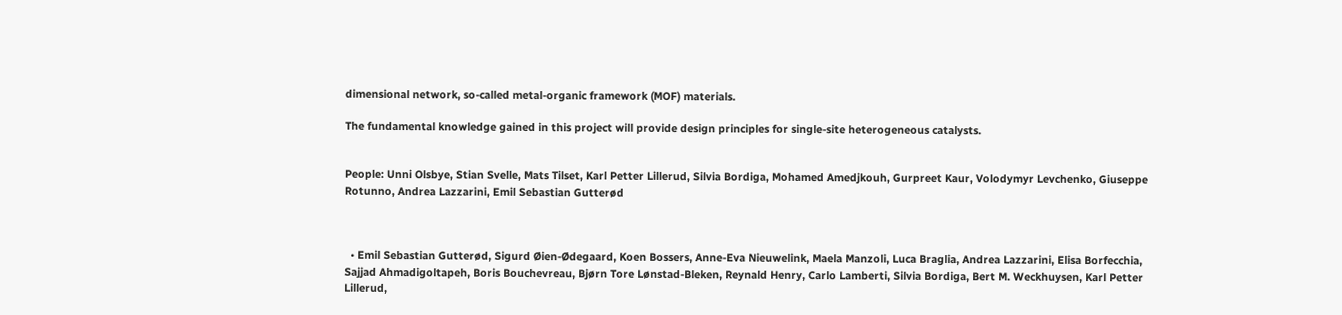dimensional network, so-called metal-organic framework (MOF) materials.

The fundamental knowledge gained in this project will provide design principles for single-site heterogeneous catalysts.


People: Unni Olsbye, Stian Svelle, Mats Tilset, Karl Petter Lillerud, Silvia Bordiga, Mohamed Amedjkouh, Gurpreet Kaur, Volodymyr Levchenko, Giuseppe Rotunno, Andrea Lazzarini, Emil Sebastian Gutterød



  • Emil Sebastian Gutterød, Sigurd Øien-Ødegaard, Koen Bossers, Anne-Eva Nieuwelink, Maela Manzoli, Luca Braglia, Andrea Lazzarini, Elisa Borfecchia, Sajjad Ahmadigoltapeh, Boris Bouchevreau, Bjørn Tore Lønstad-Bleken, Reynald Henry, Carlo Lamberti, Silvia Bordiga, Bert M. Weckhuysen, Karl Petter Lillerud,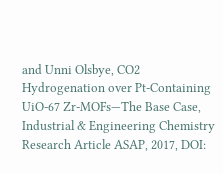and Unni Olsbye, CO2 Hydrogenation over Pt-Containing UiO-67 Zr-MOFs—The Base Case, Industrial & Engineering Chemistry Research Article ASAP, 2017, DOI: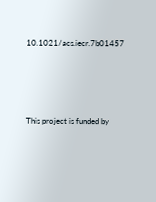10.1021/acs.iecr.7b01457





This project is funded by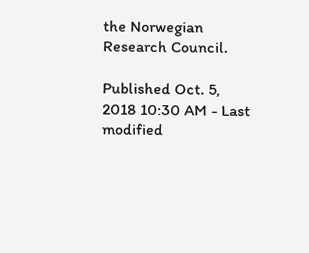the Norwegian Research Council.

Published Oct. 5, 2018 10:30 AM - Last modified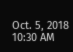Oct. 5, 2018 10:30 AM